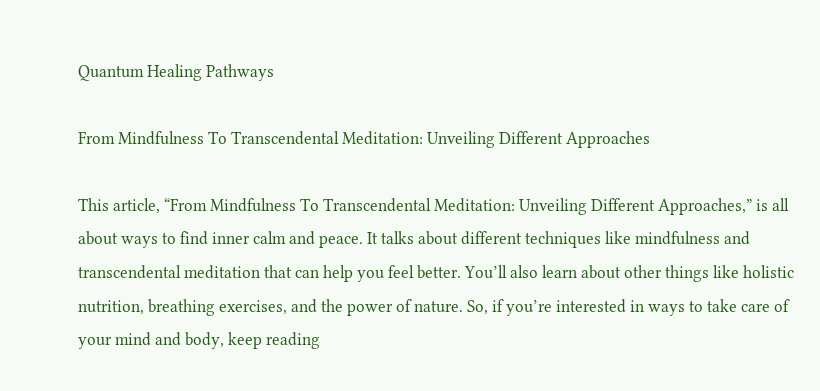Quantum Healing Pathways

From Mindfulness To Transcendental Meditation: Unveiling Different Approaches

This article, “From Mindfulness To Transcendental Meditation: Unveiling Different Approaches,” is all about ways to find inner calm and peace. It talks about different techniques like mindfulness and transcendental meditation that can help you feel better. You’ll also learn about other things like holistic nutrition, breathing exercises, and the power of nature. So, if you’re interested in ways to take care of your mind and body, keep reading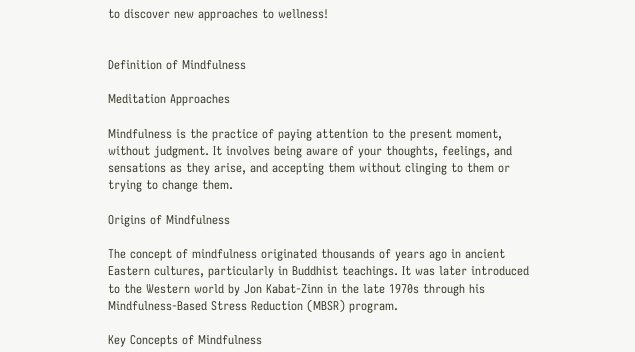to discover new approaches to wellness!


Definition of Mindfulness

Meditation Approaches

Mindfulness is the practice of paying attention to the present moment, without judgment. It involves being aware of your thoughts, feelings, and sensations as they arise, and accepting them without clinging to them or trying to change them.

Origins of Mindfulness

The concept of mindfulness originated thousands of years ago in ancient Eastern cultures, particularly in Buddhist teachings. It was later introduced to the Western world by Jon Kabat-Zinn in the late 1970s through his Mindfulness-Based Stress Reduction (MBSR) program.

Key Concepts of Mindfulness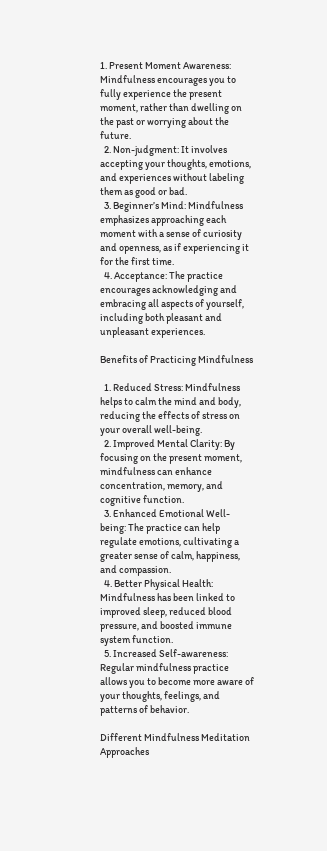1. Present Moment Awareness: Mindfulness encourages you to fully experience the present moment, rather than dwelling on the past or worrying about the future.
  2. Non-judgment: It involves accepting your thoughts, emotions, and experiences without labeling them as good or bad.
  3. Beginner’s Mind: Mindfulness emphasizes approaching each moment with a sense of curiosity and openness, as if experiencing it for the first time.
  4. Acceptance: The practice encourages acknowledging and embracing all aspects of yourself, including both pleasant and unpleasant experiences.

Benefits of Practicing Mindfulness

  1. Reduced Stress: Mindfulness helps to calm the mind and body, reducing the effects of stress on your overall well-being.
  2. Improved Mental Clarity: By focusing on the present moment, mindfulness can enhance concentration, memory, and cognitive function.
  3. Enhanced Emotional Well-being: The practice can help regulate emotions, cultivating a greater sense of calm, happiness, and compassion.
  4. Better Physical Health: Mindfulness has been linked to improved sleep, reduced blood pressure, and boosted immune system function.
  5. Increased Self-awareness: Regular mindfulness practice allows you to become more aware of your thoughts, feelings, and patterns of behavior.

Different Mindfulness Meditation Approaches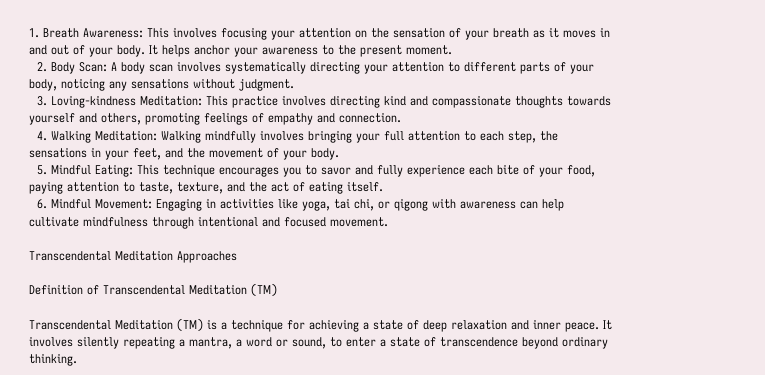1. Breath Awareness: This involves focusing your attention on the sensation of your breath as it moves in and out of your body. It helps anchor your awareness to the present moment.
  2. Body Scan: A body scan involves systematically directing your attention to different parts of your body, noticing any sensations without judgment.
  3. Loving-kindness Meditation: This practice involves directing kind and compassionate thoughts towards yourself and others, promoting feelings of empathy and connection.
  4. Walking Meditation: Walking mindfully involves bringing your full attention to each step, the sensations in your feet, and the movement of your body.
  5. Mindful Eating: This technique encourages you to savor and fully experience each bite of your food, paying attention to taste, texture, and the act of eating itself.
  6. Mindful Movement: Engaging in activities like yoga, tai chi, or qigong with awareness can help cultivate mindfulness through intentional and focused movement.

Transcendental Meditation Approaches

Definition of Transcendental Meditation (TM)

Transcendental Meditation (TM) is a technique for achieving a state of deep relaxation and inner peace. It involves silently repeating a mantra, a word or sound, to enter a state of transcendence beyond ordinary thinking.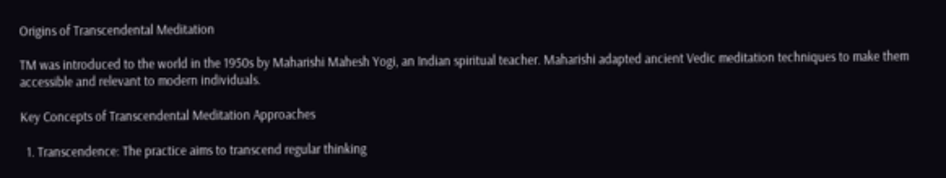Origins of Transcendental Meditation

TM was introduced to the world in the 1950s by Maharishi Mahesh Yogi, an Indian spiritual teacher. Maharishi adapted ancient Vedic meditation techniques to make them accessible and relevant to modern individuals.

Key Concepts of Transcendental Meditation Approaches

  1. Transcendence: The practice aims to transcend regular thinking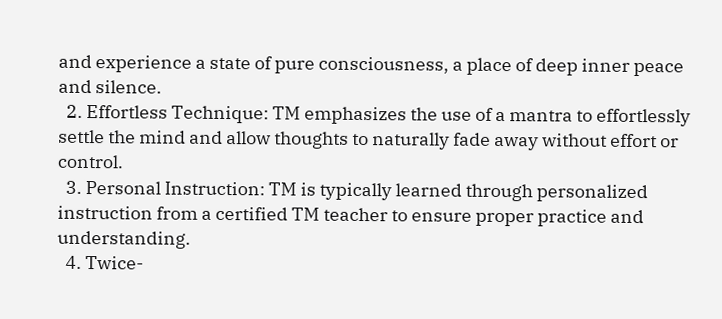and experience a state of pure consciousness, a place of deep inner peace and silence.
  2. Effortless Technique: TM emphasizes the use of a mantra to effortlessly settle the mind and allow thoughts to naturally fade away without effort or control.
  3. Personal Instruction: TM is typically learned through personalized instruction from a certified TM teacher to ensure proper practice and understanding.
  4. Twice-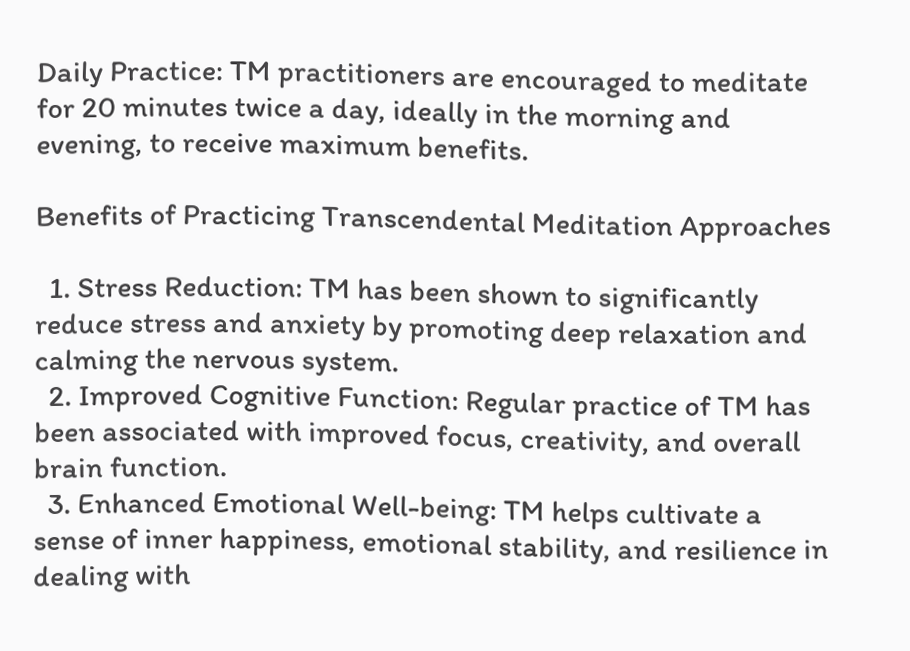Daily Practice: TM practitioners are encouraged to meditate for 20 minutes twice a day, ideally in the morning and evening, to receive maximum benefits.

Benefits of Practicing Transcendental Meditation Approaches

  1. Stress Reduction: TM has been shown to significantly reduce stress and anxiety by promoting deep relaxation and calming the nervous system.
  2. Improved Cognitive Function: Regular practice of TM has been associated with improved focus, creativity, and overall brain function.
  3. Enhanced Emotional Well-being: TM helps cultivate a sense of inner happiness, emotional stability, and resilience in dealing with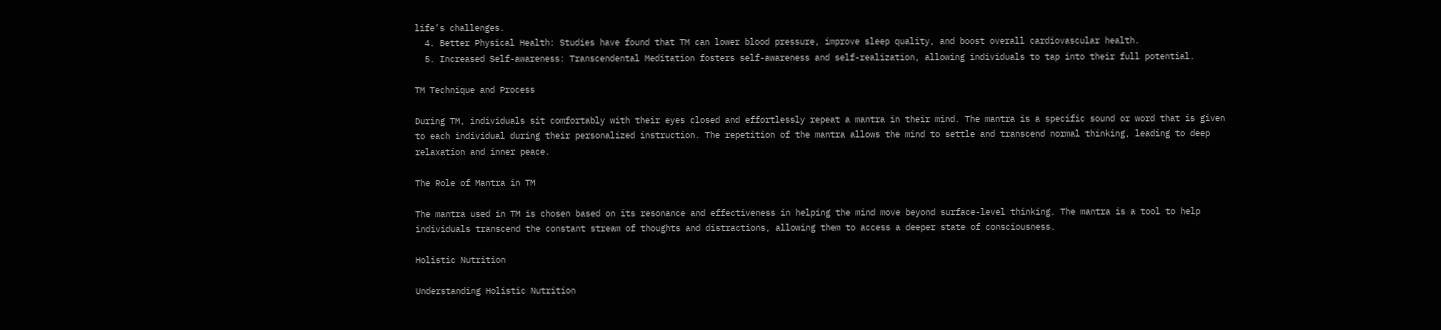life’s challenges.
  4. Better Physical Health: Studies have found that TM can lower blood pressure, improve sleep quality, and boost overall cardiovascular health.
  5. Increased Self-awareness: Transcendental Meditation fosters self-awareness and self-realization, allowing individuals to tap into their full potential.

TM Technique and Process

During TM, individuals sit comfortably with their eyes closed and effortlessly repeat a mantra in their mind. The mantra is a specific sound or word that is given to each individual during their personalized instruction. The repetition of the mantra allows the mind to settle and transcend normal thinking, leading to deep relaxation and inner peace.

The Role of Mantra in TM

The mantra used in TM is chosen based on its resonance and effectiveness in helping the mind move beyond surface-level thinking. The mantra is a tool to help individuals transcend the constant stream of thoughts and distractions, allowing them to access a deeper state of consciousness.

Holistic Nutrition

Understanding Holistic Nutrition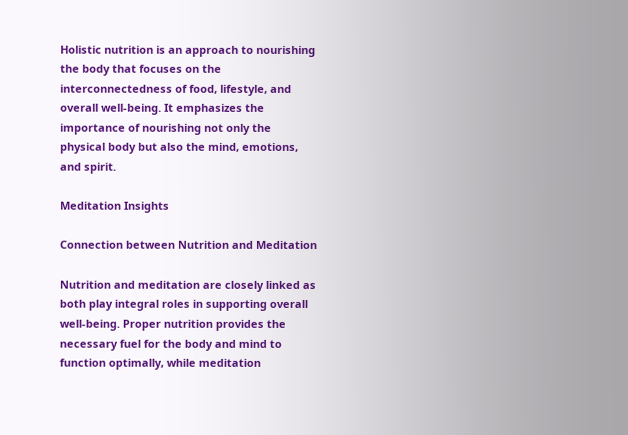Holistic nutrition is an approach to nourishing the body that focuses on the interconnectedness of food, lifestyle, and overall well-being. It emphasizes the importance of nourishing not only the physical body but also the mind, emotions, and spirit.

Meditation Insights

Connection between Nutrition and Meditation

Nutrition and meditation are closely linked as both play integral roles in supporting overall well-being. Proper nutrition provides the necessary fuel for the body and mind to function optimally, while meditation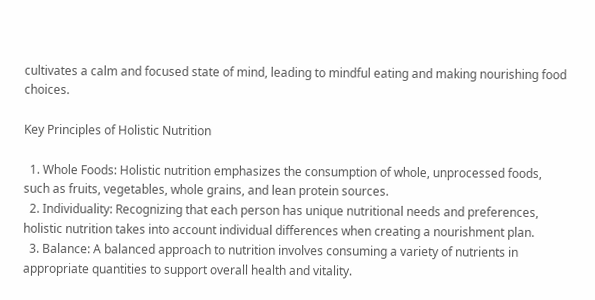cultivates a calm and focused state of mind, leading to mindful eating and making nourishing food choices.

Key Principles of Holistic Nutrition

  1. Whole Foods: Holistic nutrition emphasizes the consumption of whole, unprocessed foods, such as fruits, vegetables, whole grains, and lean protein sources.
  2. Individuality: Recognizing that each person has unique nutritional needs and preferences, holistic nutrition takes into account individual differences when creating a nourishment plan.
  3. Balance: A balanced approach to nutrition involves consuming a variety of nutrients in appropriate quantities to support overall health and vitality.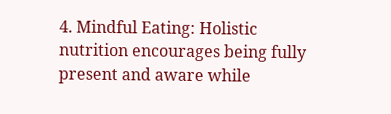4. Mindful Eating: Holistic nutrition encourages being fully present and aware while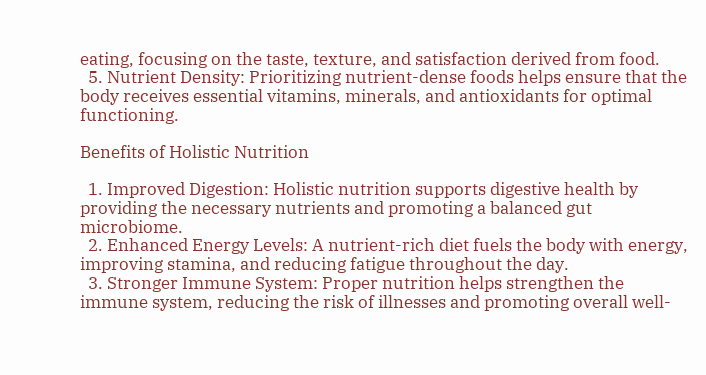eating, focusing on the taste, texture, and satisfaction derived from food.
  5. Nutrient Density: Prioritizing nutrient-dense foods helps ensure that the body receives essential vitamins, minerals, and antioxidants for optimal functioning.

Benefits of Holistic Nutrition

  1. Improved Digestion: Holistic nutrition supports digestive health by providing the necessary nutrients and promoting a balanced gut microbiome.
  2. Enhanced Energy Levels: A nutrient-rich diet fuels the body with energy, improving stamina, and reducing fatigue throughout the day.
  3. Stronger Immune System: Proper nutrition helps strengthen the immune system, reducing the risk of illnesses and promoting overall well-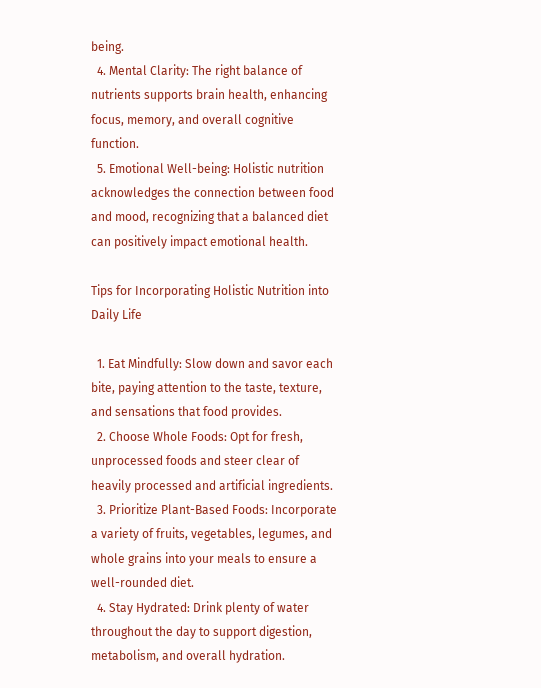being.
  4. Mental Clarity: The right balance of nutrients supports brain health, enhancing focus, memory, and overall cognitive function.
  5. Emotional Well-being: Holistic nutrition acknowledges the connection between food and mood, recognizing that a balanced diet can positively impact emotional health.

Tips for Incorporating Holistic Nutrition into Daily Life

  1. Eat Mindfully: Slow down and savor each bite, paying attention to the taste, texture, and sensations that food provides.
  2. Choose Whole Foods: Opt for fresh, unprocessed foods and steer clear of heavily processed and artificial ingredients.
  3. Prioritize Plant-Based Foods: Incorporate a variety of fruits, vegetables, legumes, and whole grains into your meals to ensure a well-rounded diet.
  4. Stay Hydrated: Drink plenty of water throughout the day to support digestion, metabolism, and overall hydration.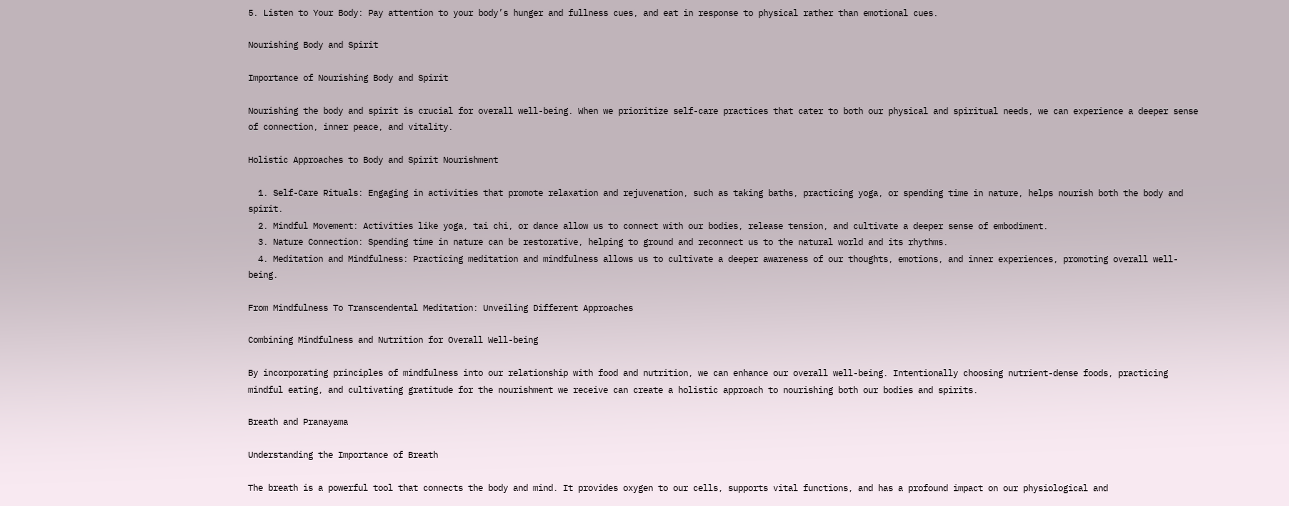5. Listen to Your Body: Pay attention to your body’s hunger and fullness cues, and eat in response to physical rather than emotional cues.

Nourishing Body and Spirit

Importance of Nourishing Body and Spirit

Nourishing the body and spirit is crucial for overall well-being. When we prioritize self-care practices that cater to both our physical and spiritual needs, we can experience a deeper sense of connection, inner peace, and vitality.

Holistic Approaches to Body and Spirit Nourishment

  1. Self-Care Rituals: Engaging in activities that promote relaxation and rejuvenation, such as taking baths, practicing yoga, or spending time in nature, helps nourish both the body and spirit.
  2. Mindful Movement: Activities like yoga, tai chi, or dance allow us to connect with our bodies, release tension, and cultivate a deeper sense of embodiment.
  3. Nature Connection: Spending time in nature can be restorative, helping to ground and reconnect us to the natural world and its rhythms.
  4. Meditation and Mindfulness: Practicing meditation and mindfulness allows us to cultivate a deeper awareness of our thoughts, emotions, and inner experiences, promoting overall well-being.

From Mindfulness To Transcendental Meditation: Unveiling Different Approaches

Combining Mindfulness and Nutrition for Overall Well-being

By incorporating principles of mindfulness into our relationship with food and nutrition, we can enhance our overall well-being. Intentionally choosing nutrient-dense foods, practicing mindful eating, and cultivating gratitude for the nourishment we receive can create a holistic approach to nourishing both our bodies and spirits.

Breath and Pranayama

Understanding the Importance of Breath

The breath is a powerful tool that connects the body and mind. It provides oxygen to our cells, supports vital functions, and has a profound impact on our physiological and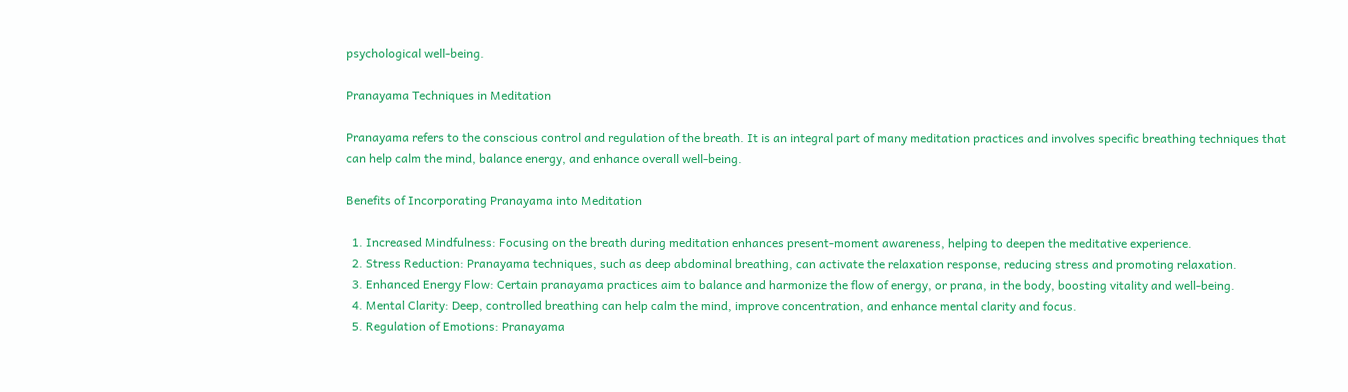psychological well-being.

Pranayama Techniques in Meditation

Pranayama refers to the conscious control and regulation of the breath. It is an integral part of many meditation practices and involves specific breathing techniques that can help calm the mind, balance energy, and enhance overall well-being.

Benefits of Incorporating Pranayama into Meditation

  1. Increased Mindfulness: Focusing on the breath during meditation enhances present-moment awareness, helping to deepen the meditative experience.
  2. Stress Reduction: Pranayama techniques, such as deep abdominal breathing, can activate the relaxation response, reducing stress and promoting relaxation.
  3. Enhanced Energy Flow: Certain pranayama practices aim to balance and harmonize the flow of energy, or prana, in the body, boosting vitality and well-being.
  4. Mental Clarity: Deep, controlled breathing can help calm the mind, improve concentration, and enhance mental clarity and focus.
  5. Regulation of Emotions: Pranayama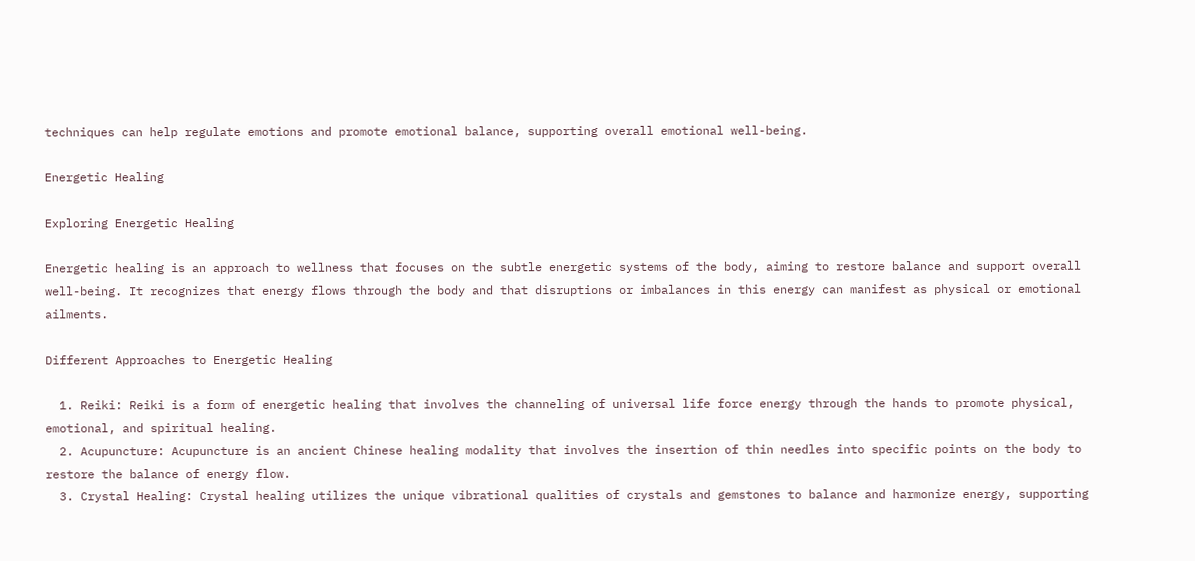techniques can help regulate emotions and promote emotional balance, supporting overall emotional well-being.

Energetic Healing

Exploring Energetic Healing

Energetic healing is an approach to wellness that focuses on the subtle energetic systems of the body, aiming to restore balance and support overall well-being. It recognizes that energy flows through the body and that disruptions or imbalances in this energy can manifest as physical or emotional ailments.

Different Approaches to Energetic Healing

  1. Reiki: Reiki is a form of energetic healing that involves the channeling of universal life force energy through the hands to promote physical, emotional, and spiritual healing.
  2. Acupuncture: Acupuncture is an ancient Chinese healing modality that involves the insertion of thin needles into specific points on the body to restore the balance of energy flow.
  3. Crystal Healing: Crystal healing utilizes the unique vibrational qualities of crystals and gemstones to balance and harmonize energy, supporting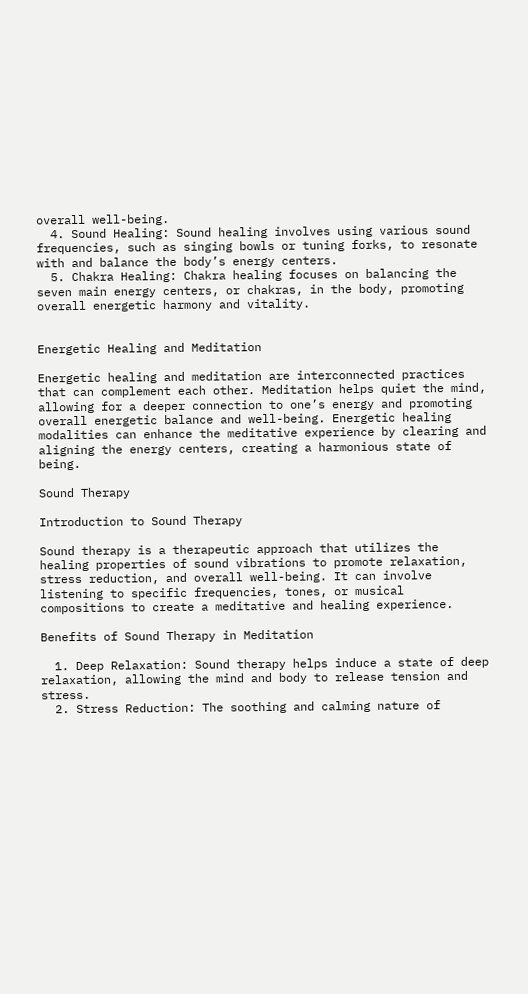overall well-being.
  4. Sound Healing: Sound healing involves using various sound frequencies, such as singing bowls or tuning forks, to resonate with and balance the body’s energy centers.
  5. Chakra Healing: Chakra healing focuses on balancing the seven main energy centers, or chakras, in the body, promoting overall energetic harmony and vitality.


Energetic Healing and Meditation

Energetic healing and meditation are interconnected practices that can complement each other. Meditation helps quiet the mind, allowing for a deeper connection to one’s energy and promoting overall energetic balance and well-being. Energetic healing modalities can enhance the meditative experience by clearing and aligning the energy centers, creating a harmonious state of being.

Sound Therapy

Introduction to Sound Therapy

Sound therapy is a therapeutic approach that utilizes the healing properties of sound vibrations to promote relaxation, stress reduction, and overall well-being. It can involve listening to specific frequencies, tones, or musical compositions to create a meditative and healing experience.

Benefits of Sound Therapy in Meditation

  1. Deep Relaxation: Sound therapy helps induce a state of deep relaxation, allowing the mind and body to release tension and stress.
  2. Stress Reduction: The soothing and calming nature of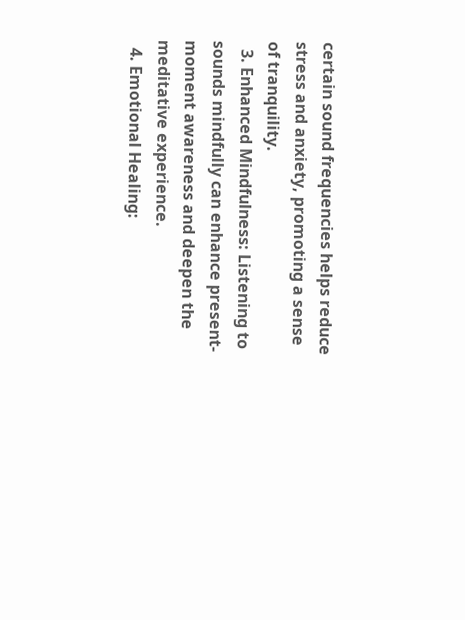certain sound frequencies helps reduce stress and anxiety, promoting a sense of tranquility.
  3. Enhanced Mindfulness: Listening to sounds mindfully can enhance present-moment awareness and deepen the meditative experience.
  4. Emotional Healing: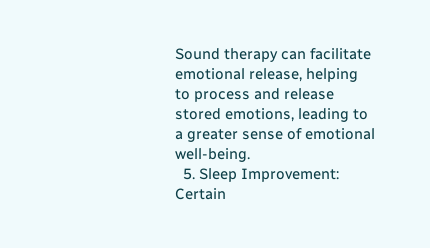Sound therapy can facilitate emotional release, helping to process and release stored emotions, leading to a greater sense of emotional well-being.
  5. Sleep Improvement: Certain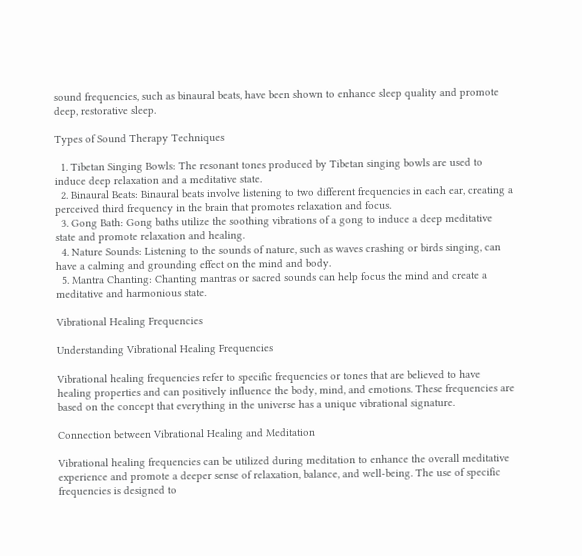sound frequencies, such as binaural beats, have been shown to enhance sleep quality and promote deep, restorative sleep.

Types of Sound Therapy Techniques

  1. Tibetan Singing Bowls: The resonant tones produced by Tibetan singing bowls are used to induce deep relaxation and a meditative state.
  2. Binaural Beats: Binaural beats involve listening to two different frequencies in each ear, creating a perceived third frequency in the brain that promotes relaxation and focus.
  3. Gong Bath: Gong baths utilize the soothing vibrations of a gong to induce a deep meditative state and promote relaxation and healing.
  4. Nature Sounds: Listening to the sounds of nature, such as waves crashing or birds singing, can have a calming and grounding effect on the mind and body.
  5. Mantra Chanting: Chanting mantras or sacred sounds can help focus the mind and create a meditative and harmonious state.

Vibrational Healing Frequencies

Understanding Vibrational Healing Frequencies

Vibrational healing frequencies refer to specific frequencies or tones that are believed to have healing properties and can positively influence the body, mind, and emotions. These frequencies are based on the concept that everything in the universe has a unique vibrational signature.

Connection between Vibrational Healing and Meditation

Vibrational healing frequencies can be utilized during meditation to enhance the overall meditative experience and promote a deeper sense of relaxation, balance, and well-being. The use of specific frequencies is designed to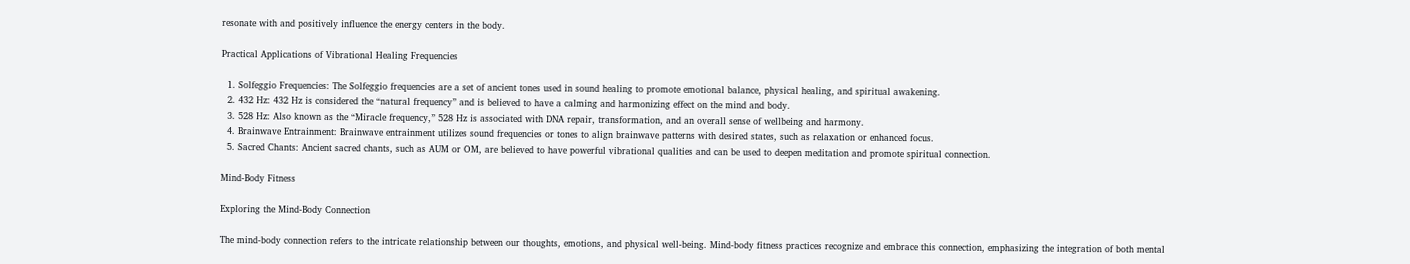resonate with and positively influence the energy centers in the body.

Practical Applications of Vibrational Healing Frequencies

  1. Solfeggio Frequencies: The Solfeggio frequencies are a set of ancient tones used in sound healing to promote emotional balance, physical healing, and spiritual awakening.
  2. 432 Hz: 432 Hz is considered the “natural frequency” and is believed to have a calming and harmonizing effect on the mind and body.
  3. 528 Hz: Also known as the “Miracle frequency,” 528 Hz is associated with DNA repair, transformation, and an overall sense of wellbeing and harmony.
  4. Brainwave Entrainment: Brainwave entrainment utilizes sound frequencies or tones to align brainwave patterns with desired states, such as relaxation or enhanced focus.
  5. Sacred Chants: Ancient sacred chants, such as AUM or OM, are believed to have powerful vibrational qualities and can be used to deepen meditation and promote spiritual connection.

Mind-Body Fitness

Exploring the Mind-Body Connection

The mind-body connection refers to the intricate relationship between our thoughts, emotions, and physical well-being. Mind-body fitness practices recognize and embrace this connection, emphasizing the integration of both mental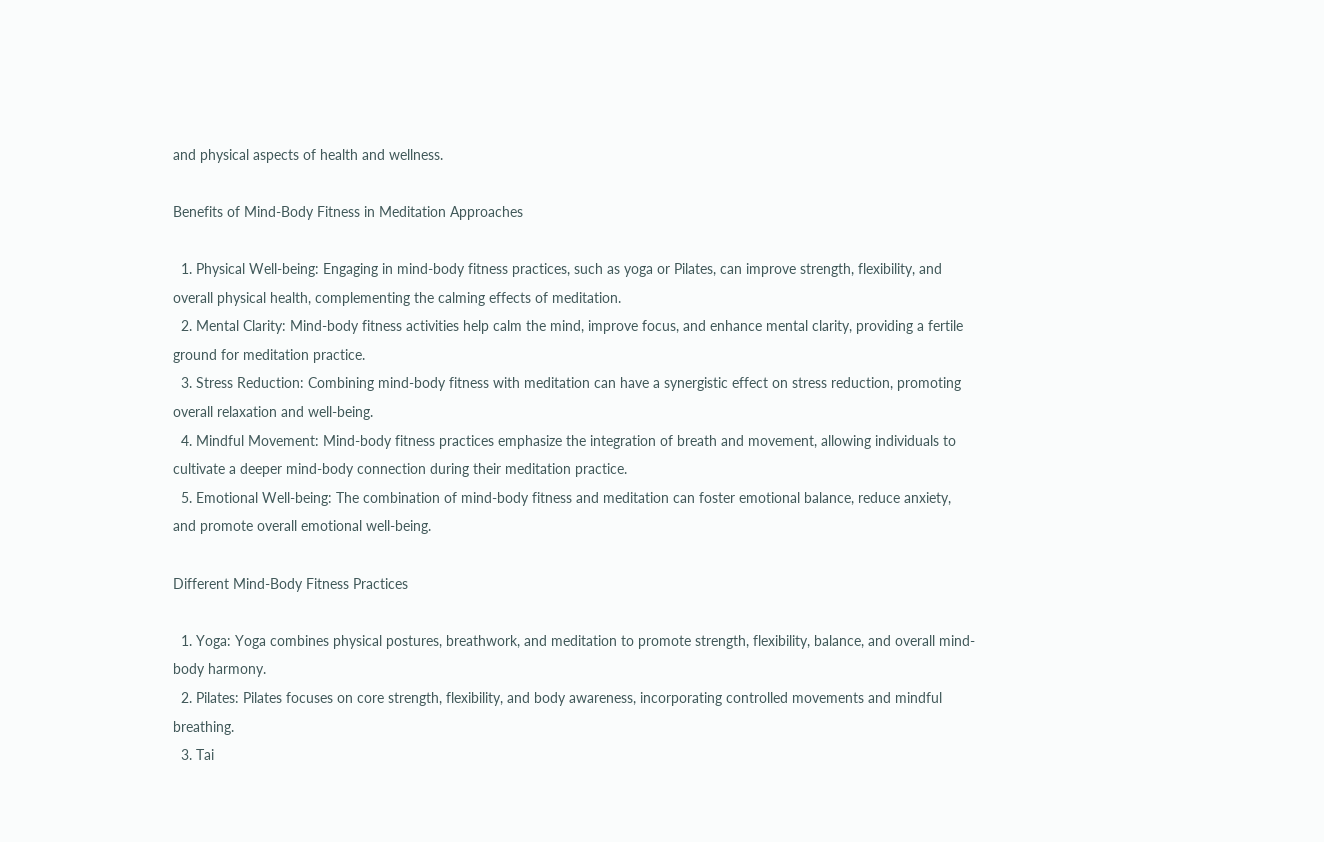and physical aspects of health and wellness.

Benefits of Mind-Body Fitness in Meditation Approaches

  1. Physical Well-being: Engaging in mind-body fitness practices, such as yoga or Pilates, can improve strength, flexibility, and overall physical health, complementing the calming effects of meditation.
  2. Mental Clarity: Mind-body fitness activities help calm the mind, improve focus, and enhance mental clarity, providing a fertile ground for meditation practice.
  3. Stress Reduction: Combining mind-body fitness with meditation can have a synergistic effect on stress reduction, promoting overall relaxation and well-being.
  4. Mindful Movement: Mind-body fitness practices emphasize the integration of breath and movement, allowing individuals to cultivate a deeper mind-body connection during their meditation practice.
  5. Emotional Well-being: The combination of mind-body fitness and meditation can foster emotional balance, reduce anxiety, and promote overall emotional well-being.

Different Mind-Body Fitness Practices

  1. Yoga: Yoga combines physical postures, breathwork, and meditation to promote strength, flexibility, balance, and overall mind-body harmony.
  2. Pilates: Pilates focuses on core strength, flexibility, and body awareness, incorporating controlled movements and mindful breathing.
  3. Tai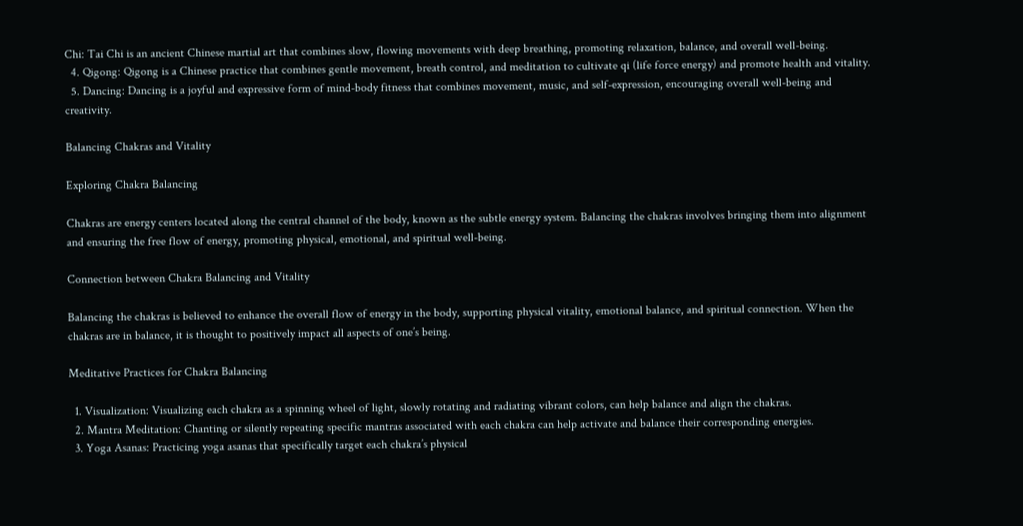Chi: Tai Chi is an ancient Chinese martial art that combines slow, flowing movements with deep breathing, promoting relaxation, balance, and overall well-being.
  4. Qigong: Qigong is a Chinese practice that combines gentle movement, breath control, and meditation to cultivate qi (life force energy) and promote health and vitality.
  5. Dancing: Dancing is a joyful and expressive form of mind-body fitness that combines movement, music, and self-expression, encouraging overall well-being and creativity.

Balancing Chakras and Vitality

Exploring Chakra Balancing

Chakras are energy centers located along the central channel of the body, known as the subtle energy system. Balancing the chakras involves bringing them into alignment and ensuring the free flow of energy, promoting physical, emotional, and spiritual well-being.

Connection between Chakra Balancing and Vitality

Balancing the chakras is believed to enhance the overall flow of energy in the body, supporting physical vitality, emotional balance, and spiritual connection. When the chakras are in balance, it is thought to positively impact all aspects of one’s being.

Meditative Practices for Chakra Balancing

  1. Visualization: Visualizing each chakra as a spinning wheel of light, slowly rotating and radiating vibrant colors, can help balance and align the chakras.
  2. Mantra Meditation: Chanting or silently repeating specific mantras associated with each chakra can help activate and balance their corresponding energies.
  3. Yoga Asanas: Practicing yoga asanas that specifically target each chakra’s physical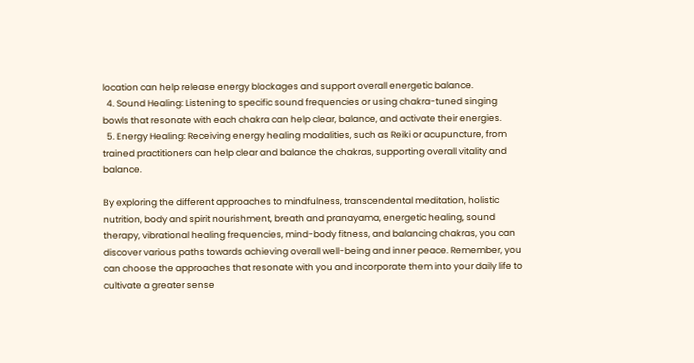location can help release energy blockages and support overall energetic balance.
  4. Sound Healing: Listening to specific sound frequencies or using chakra-tuned singing bowls that resonate with each chakra can help clear, balance, and activate their energies.
  5. Energy Healing: Receiving energy healing modalities, such as Reiki or acupuncture, from trained practitioners can help clear and balance the chakras, supporting overall vitality and balance.

By exploring the different approaches to mindfulness, transcendental meditation, holistic nutrition, body and spirit nourishment, breath and pranayama, energetic healing, sound therapy, vibrational healing frequencies, mind-body fitness, and balancing chakras, you can discover various paths towards achieving overall well-being and inner peace. Remember, you can choose the approaches that resonate with you and incorporate them into your daily life to cultivate a greater sense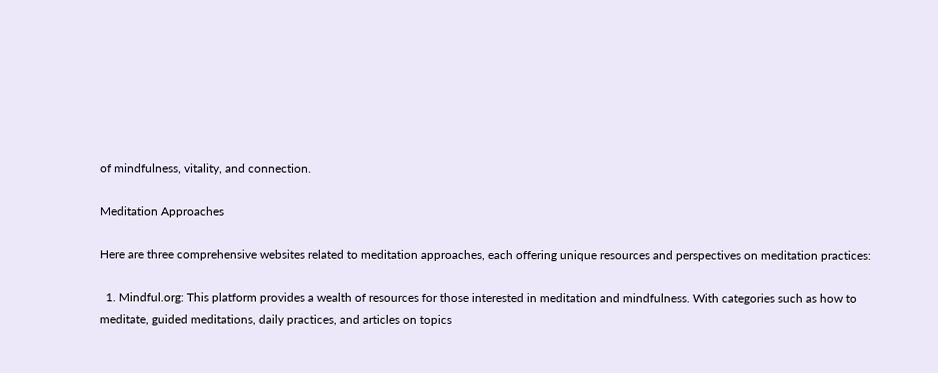of mindfulness, vitality, and connection.

Meditation Approaches

Here are three comprehensive websites related to meditation approaches, each offering unique resources and perspectives on meditation practices:

  1. Mindful.org: This platform provides a wealth of resources for those interested in meditation and mindfulness. With categories such as how to meditate, guided meditations, daily practices, and articles on topics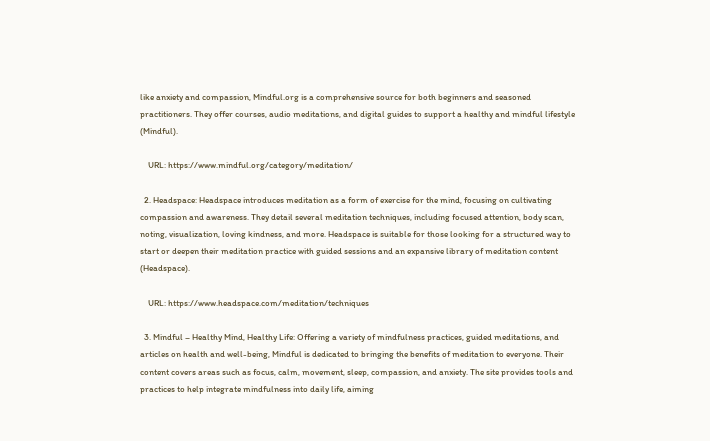like anxiety and compassion, Mindful.org is a comprehensive source for both beginners and seasoned practitioners. They offer courses, audio meditations, and digital guides to support a healthy and mindful lifestyle (Mindful).

    URL: https://www.mindful.org/category/meditation/

  2. Headspace: Headspace introduces meditation as a form of exercise for the mind, focusing on cultivating compassion and awareness. They detail several meditation techniques, including focused attention, body scan, noting, visualization, loving kindness, and more. Headspace is suitable for those looking for a structured way to start or deepen their meditation practice with guided sessions and an expansive library of meditation content (Headspace).

    URL: https://www.headspace.com/meditation/techniques

  3. Mindful – Healthy Mind, Healthy Life: Offering a variety of mindfulness practices, guided meditations, and articles on health and well-being, Mindful is dedicated to bringing the benefits of meditation to everyone. Their content covers areas such as focus, calm, movement, sleep, compassion, and anxiety. The site provides tools and practices to help integrate mindfulness into daily life, aiming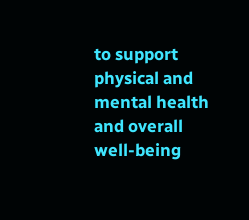to support physical and mental health and overall well-being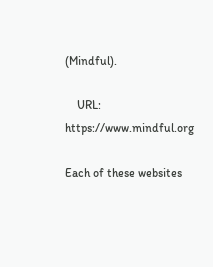(Mindful).

    URL: https://www.mindful.org

Each of these websites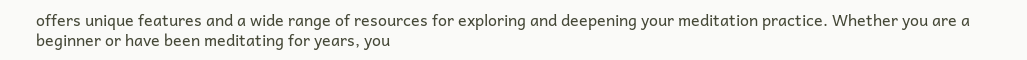offers unique features and a wide range of resources for exploring and deepening your meditation practice. Whether you are a beginner or have been meditating for years, you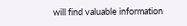will find valuable information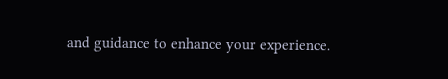and guidance to enhance your experience.